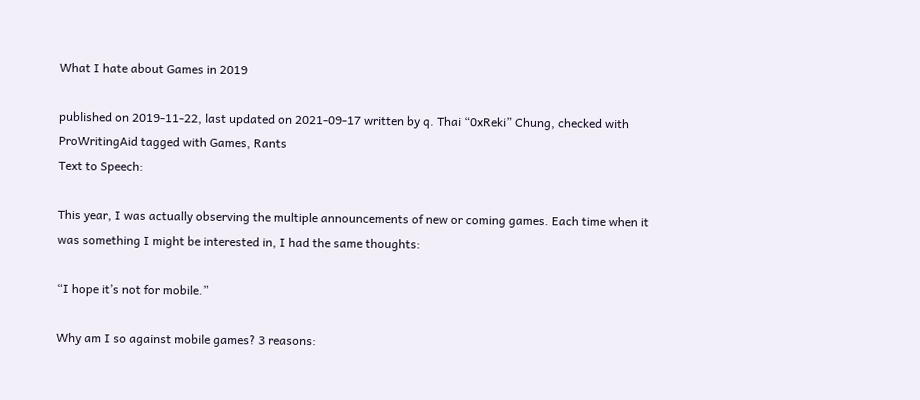What I hate about Games in 2019

published on 2019-11-22, last updated on 2021-09-17 written by q. Thai “0xReki” Chung, checked with ProWritingAid tagged with Games, Rants
Text to Speech:

This year, I was actually observing the multiple announcements of new or coming games. Each time when it was something I might be interested in, I had the same thoughts:

“I hope it’s not for mobile.”

Why am I so against mobile games? 3 reasons: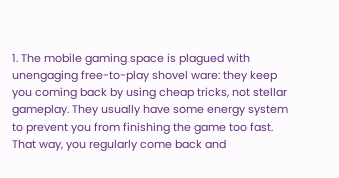1. The mobile gaming space is plagued with unengaging free-to-play shovel ware: they keep you coming back by using cheap tricks, not stellar gameplay. They usually have some energy system to prevent you from finishing the game too fast. That way, you regularly come back and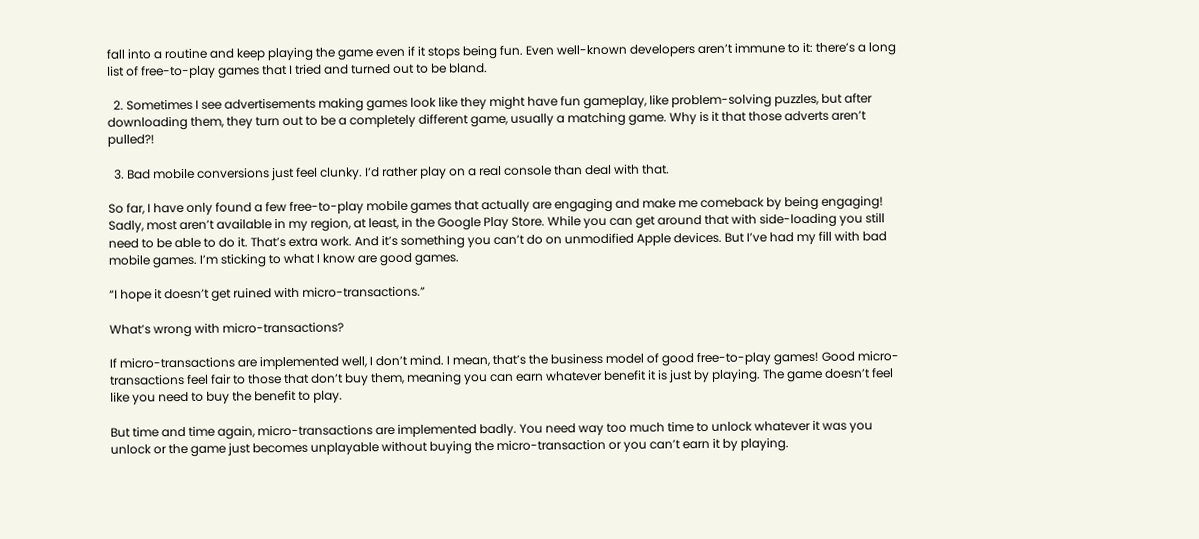fall into a routine and keep playing the game even if it stops being fun. Even well-known developers aren’t immune to it: there’s a long list of free-to-play games that I tried and turned out to be bland.

  2. Sometimes I see advertisements making games look like they might have fun gameplay, like problem-solving puzzles, but after downloading them, they turn out to be a completely different game, usually a matching game. Why is it that those adverts aren’t pulled?!

  3. Bad mobile conversions just feel clunky. I’d rather play on a real console than deal with that.

So far, I have only found a few free-to-play mobile games that actually are engaging and make me comeback by being engaging! Sadly, most aren’t available in my region, at least, in the Google Play Store. While you can get around that with side-loading you still need to be able to do it. That’s extra work. And it’s something you can’t do on unmodified Apple devices. But I’ve had my fill with bad mobile games. I’m sticking to what I know are good games.

“I hope it doesn’t get ruined with micro-transactions.”

What’s wrong with micro-transactions?

If micro-transactions are implemented well, I don’t mind. I mean, that’s the business model of good free-to-play games! Good micro-transactions feel fair to those that don’t buy them, meaning you can earn whatever benefit it is just by playing. The game doesn’t feel like you need to buy the benefit to play.

But time and time again, micro-transactions are implemented badly. You need way too much time to unlock whatever it was you unlock or the game just becomes unplayable without buying the micro-transaction or you can’t earn it by playing.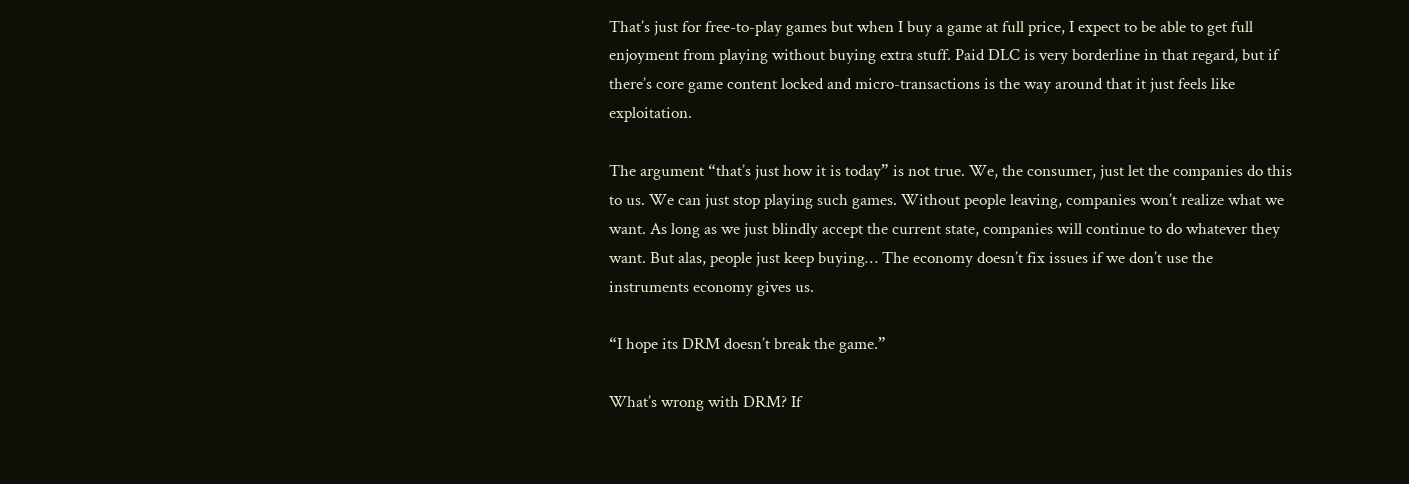That’s just for free-to-play games but when I buy a game at full price, I expect to be able to get full enjoyment from playing without buying extra stuff. Paid DLC is very borderline in that regard, but if there’s core game content locked and micro-transactions is the way around that it just feels like exploitation.

The argument “that’s just how it is today” is not true. We, the consumer, just let the companies do this to us. We can just stop playing such games. Without people leaving, companies won’t realize what we want. As long as we just blindly accept the current state, companies will continue to do whatever they want. But alas, people just keep buying… The economy doesn’t fix issues if we don’t use the instruments economy gives us.

“I hope its DRM doesn’t break the game.”

What’s wrong with DRM? If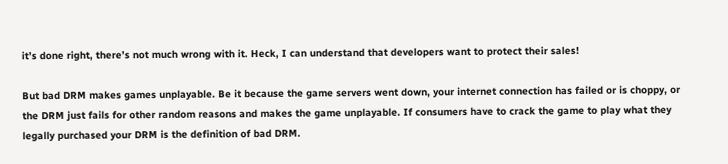it’s done right, there’s not much wrong with it. Heck, I can understand that developers want to protect their sales!

But bad DRM makes games unplayable. Be it because the game servers went down, your internet connection has failed or is choppy, or the DRM just fails for other random reasons and makes the game unplayable. If consumers have to crack the game to play what they legally purchased your DRM is the definition of bad DRM.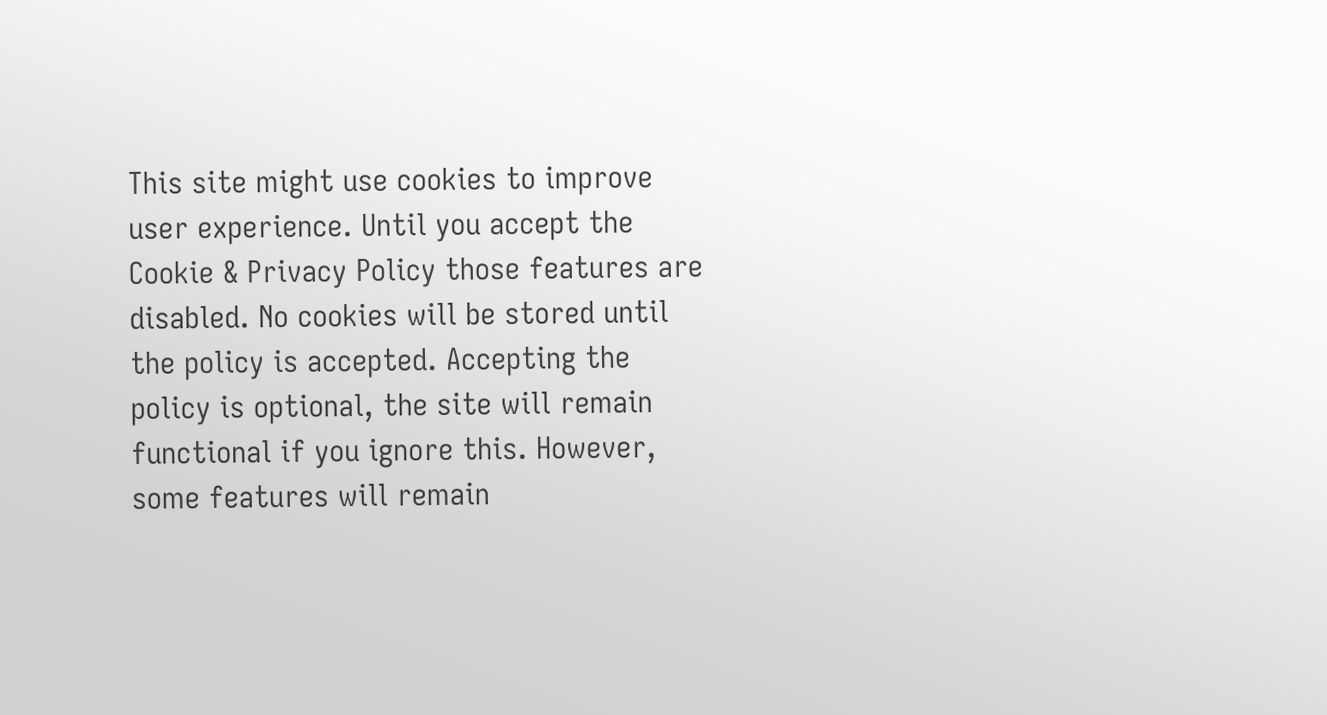This site might use cookies to improve user experience. Until you accept the Cookie & Privacy Policy those features are disabled. No cookies will be stored until the policy is accepted. Accepting the policy is optional, the site will remain functional if you ignore this. However, some features will remain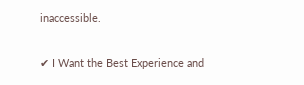inaccessible.

✔ I Want the Best Experience and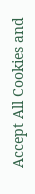Accept All Cookies and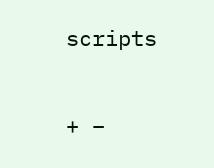scripts

+ −